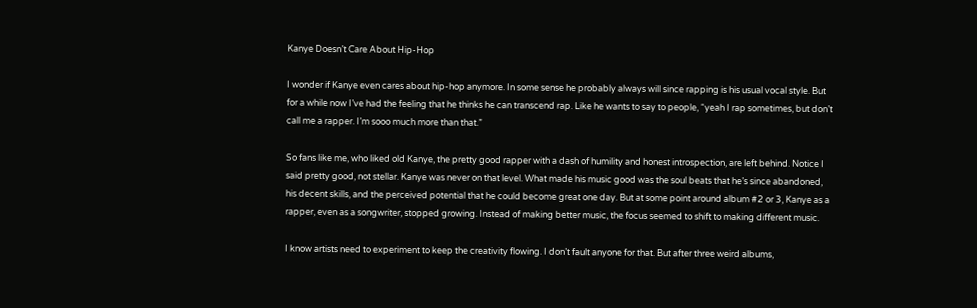Kanye Doesn’t Care About Hip-Hop

I wonder if Kanye even cares about hip-hop anymore. In some sense he probably always will since rapping is his usual vocal style. But for a while now I’ve had the feeling that he thinks he can transcend rap. Like he wants to say to people, “yeah I rap sometimes, but don’t call me a rapper. I’m sooo much more than that.”

So fans like me, who liked old Kanye, the pretty good rapper with a dash of humility and honest introspection, are left behind. Notice I said pretty good, not stellar. Kanye was never on that level. What made his music good was the soul beats that he’s since abandoned, his decent skills, and the perceived potential that he could become great one day. But at some point around album #2 or 3, Kanye as a rapper, even as a songwriter, stopped growing. Instead of making better music, the focus seemed to shift to making different music.

I know artists need to experiment to keep the creativity flowing. I don’t fault anyone for that. But after three weird albums,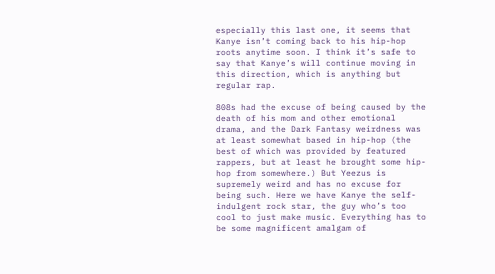especially this last one, it seems that Kanye isn’t coming back to his hip-hop roots anytime soon. I think it’s safe to say that Kanye’s will continue moving in this direction, which is anything but regular rap.

808s had the excuse of being caused by the death of his mom and other emotional drama, and the Dark Fantasy weirdness was at least somewhat based in hip-hop (the best of which was provided by featured rappers, but at least he brought some hip-hop from somewhere.) But Yeezus is supremely weird and has no excuse for being such. Here we have Kanye the self-indulgent rock star, the guy who’s too cool to just make music. Everything has to be some magnificent amalgam of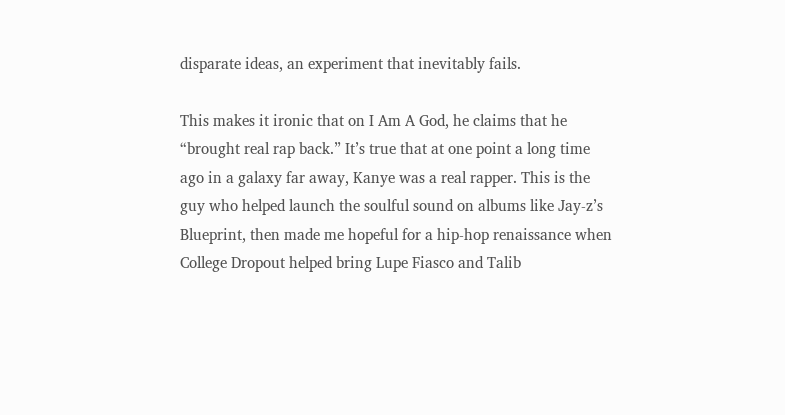disparate ideas, an experiment that inevitably fails.

This makes it ironic that on I Am A God, he claims that he “brought real rap back.” It’s true that at one point a long time ago in a galaxy far away, Kanye was a real rapper. This is the guy who helped launch the soulful sound on albums like Jay-z’s Blueprint, then made me hopeful for a hip-hop renaissance when College Dropout helped bring Lupe Fiasco and Talib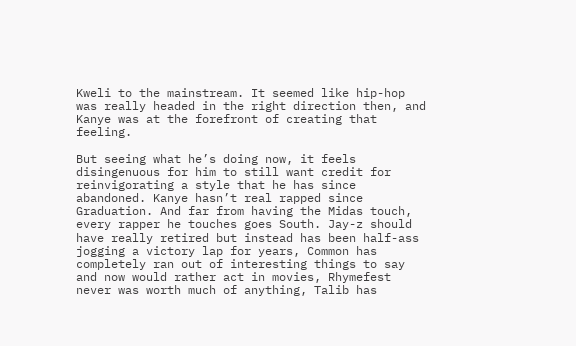Kweli to the mainstream. It seemed like hip-hop was really headed in the right direction then, and Kanye was at the forefront of creating that feeling.

But seeing what he’s doing now, it feels disingenuous for him to still want credit for reinvigorating a style that he has since abandoned. Kanye hasn’t real rapped since Graduation. And far from having the Midas touch, every rapper he touches goes South. Jay-z should have really retired but instead has been half-ass jogging a victory lap for years, Common has completely ran out of interesting things to say and now would rather act in movies, Rhymefest never was worth much of anything, Talib has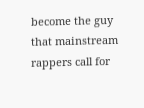become the guy that mainstream rappers call for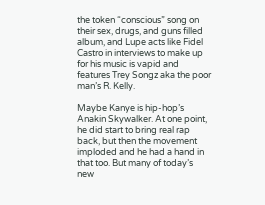the token “conscious” song on their sex, drugs, and guns filled album, and Lupe acts like Fidel Castro in interviews to make up for his music is vapid and features Trey Songz aka the poor man’s R. Kelly.

Maybe Kanye is hip-hop’s Anakin Skywalker. At one point, he did start to bring real rap back, but then the movement imploded and he had a hand in that too. But many of today’s new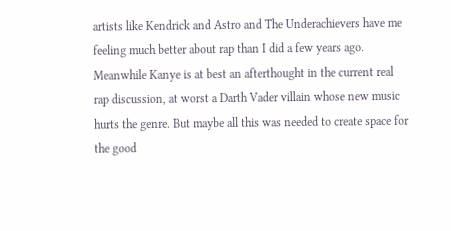artists like Kendrick and Astro and The Underachievers have me feeling much better about rap than I did a few years ago. Meanwhile Kanye is at best an afterthought in the current real rap discussion, at worst a Darth Vader villain whose new music hurts the genre. But maybe all this was needed to create space for the good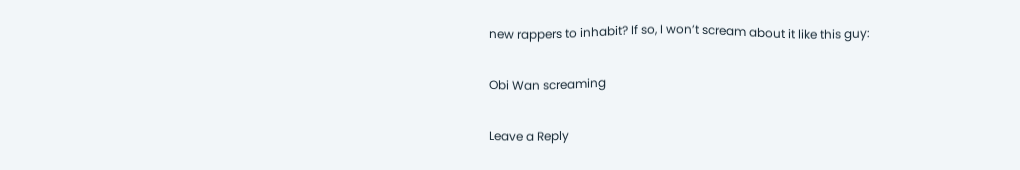new rappers to inhabit? If so, I won’t scream about it like this guy:

Obi Wan screaming

Leave a Reply